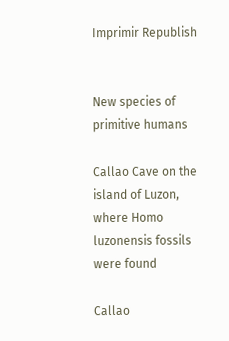Imprimir Republish


New species of primitive humans

Callao Cave on the island of Luzon, where Homo luzonensis fossils were found

Callao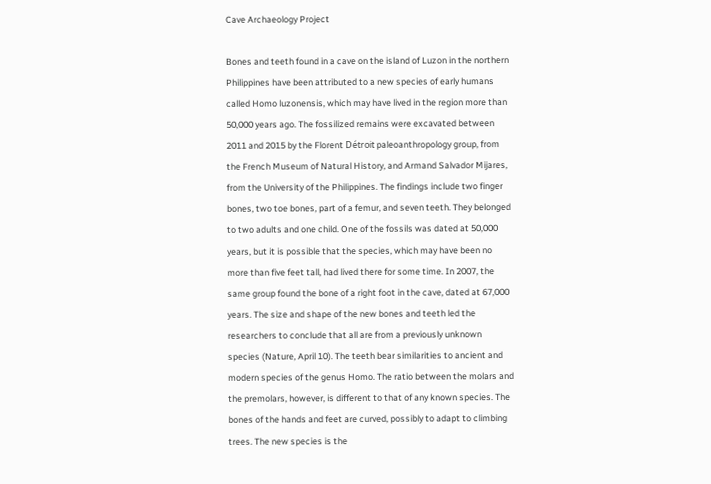Cave Archaeology Project

Bones and teeth found in a cave on the island of Luzon in the northern Philippines have been attributed to a new species of early humans called Homo luzonensis, which may have lived in the region more than 50,000 years ago. The fossilized remains were excavated between 2011 and 2015 by the Florent Détroit paleoanthropology group, from the French Museum of Natural History, and Armand Salvador Mijares, from the University of the Philippines. The findings include two finger bones, two toe bones, part of a femur, and seven teeth. They belonged to two adults and one child. One of the fossils was dated at 50,000 years, but it is possible that the species, which may have been no more than five feet tall, had lived there for some time. In 2007, the same group found the bone of a right foot in the cave, dated at 67,000 years. The size and shape of the new bones and teeth led the researchers to conclude that all are from a previously unknown species (Nature, April 10). The teeth bear similarities to ancient and modern species of the genus Homo. The ratio between the molars and the premolars, however, is different to that of any known species. The bones of the hands and feet are curved, possibly to adapt to climbing trees. The new species is the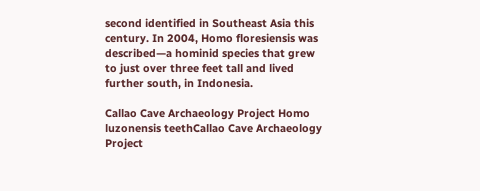second identified in Southeast Asia this century. In 2004, Homo floresiensis was described—a hominid species that grew to just over three feet tall and lived further south, in Indonesia.

Callao Cave Archaeology Project Homo luzonensis teethCallao Cave Archaeology Project